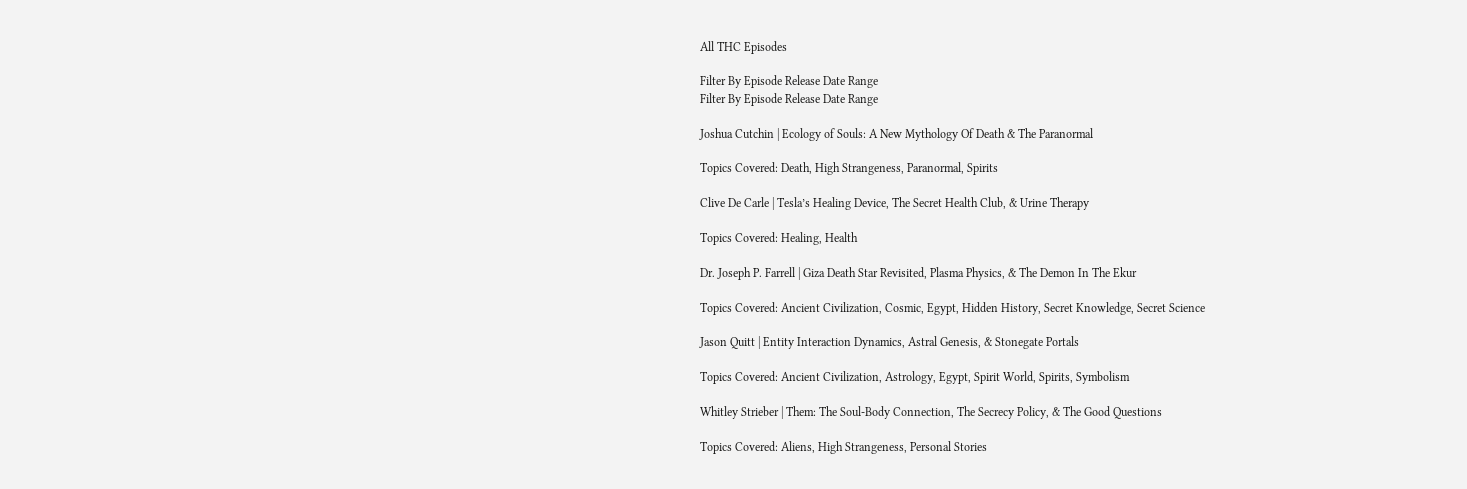All THC Episodes

Filter By Episode Release Date Range
Filter By Episode Release Date Range

Joshua Cutchin | Ecology of Souls: A New Mythology Of Death & The Paranormal

Topics Covered: Death, High Strangeness, Paranormal, Spirits

Clive De Carle | Tesla’s Healing Device, The Secret Health Club, & Urine Therapy

Topics Covered: Healing, Health

Dr. Joseph P. Farrell | Giza Death Star Revisited, Plasma Physics, & The Demon In The Ekur

Topics Covered: Ancient Civilization, Cosmic, Egypt, Hidden History, Secret Knowledge, Secret Science

Jason Quitt | Entity Interaction Dynamics, Astral Genesis, & Stonegate Portals

Topics Covered: Ancient Civilization, Astrology, Egypt, Spirit World, Spirits, Symbolism

Whitley Strieber | Them: The Soul-Body Connection, The Secrecy Policy, & The Good Questions

Topics Covered: Aliens, High Strangeness, Personal Stories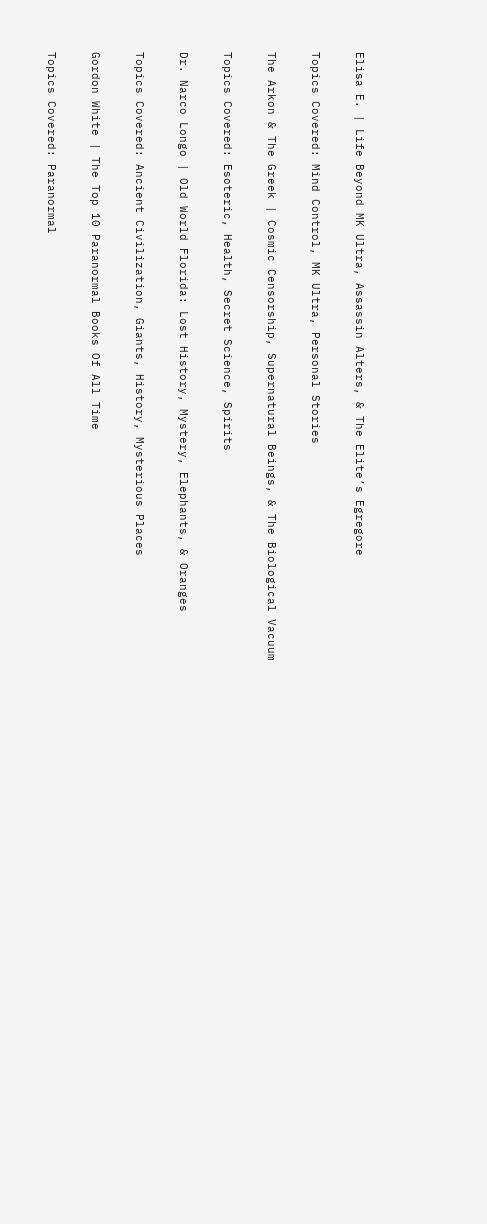Elisa E. | Life Beyond MK Ultra, Assassin Alters, & The Elite’s Egregore

Topics Covered: Mind Control, MK Ultra, Personal Stories

The Arkon & The Greek | Cosmic Censorship, Supernatural Beings, & The Biological Vacuum

Topics Covered: Esoteric, Health, Secret Science, Spirits

Dr. Narco Longo | Old World Florida: Lost History, Mystery, Elephants, & Oranges

Topics Covered: Ancient Civilization, Giants, History, Mysterious Places

Gordon White | The Top 10 Paranormal Books Of All Time

Topics Covered: Paranormal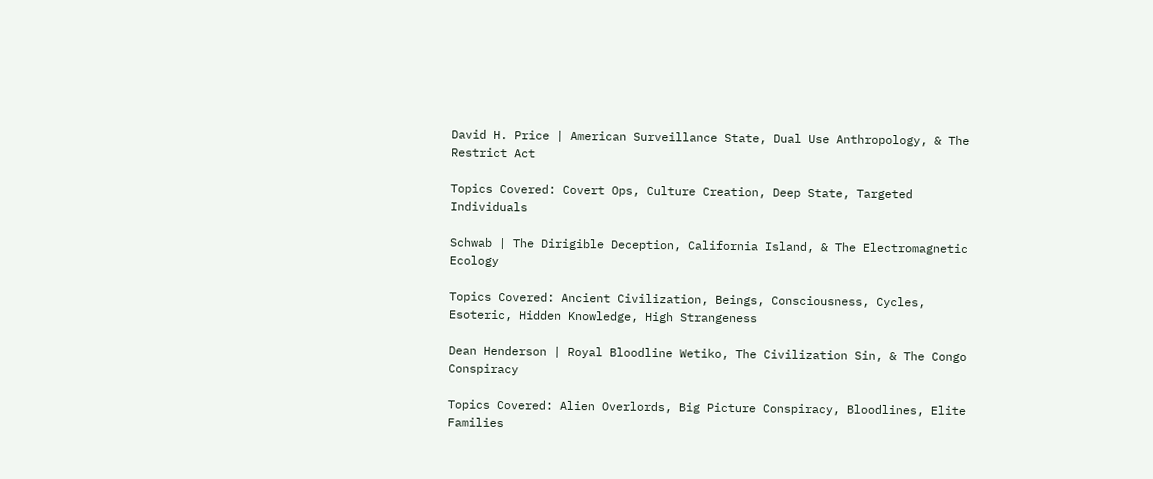David H. Price | American Surveillance State, Dual Use Anthropology, & The Restrict Act

Topics Covered: Covert Ops, Culture Creation, Deep State, Targeted Individuals

Schwab | The Dirigible Deception, California Island, & The Electromagnetic Ecology

Topics Covered: Ancient Civilization, Beings, Consciousness, Cycles, Esoteric, Hidden Knowledge, High Strangeness

Dean Henderson | Royal Bloodline Wetiko, The Civilization Sin, & The Congo Conspiracy

Topics Covered: Alien Overlords, Big Picture Conspiracy, Bloodlines, Elite Families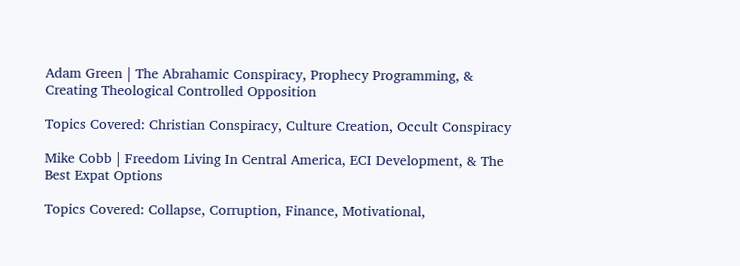Adam Green | The Abrahamic Conspiracy, Prophecy Programming, & Creating Theological Controlled Opposition

Topics Covered: Christian Conspiracy, Culture Creation, Occult Conspiracy

Mike Cobb | Freedom Living In Central America, ECI Development, & The Best Expat Options

Topics Covered: Collapse, Corruption, Finance, Motivational,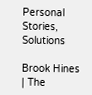Personal Stories, Solutions

Brook Hines | The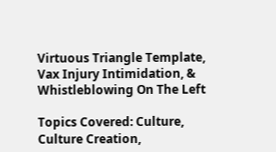Virtuous Triangle Template, Vax Injury Intimidation, & Whistleblowing On The Left

Topics Covered: Culture, Culture Creation,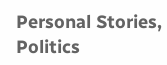Personal Stories, Politics